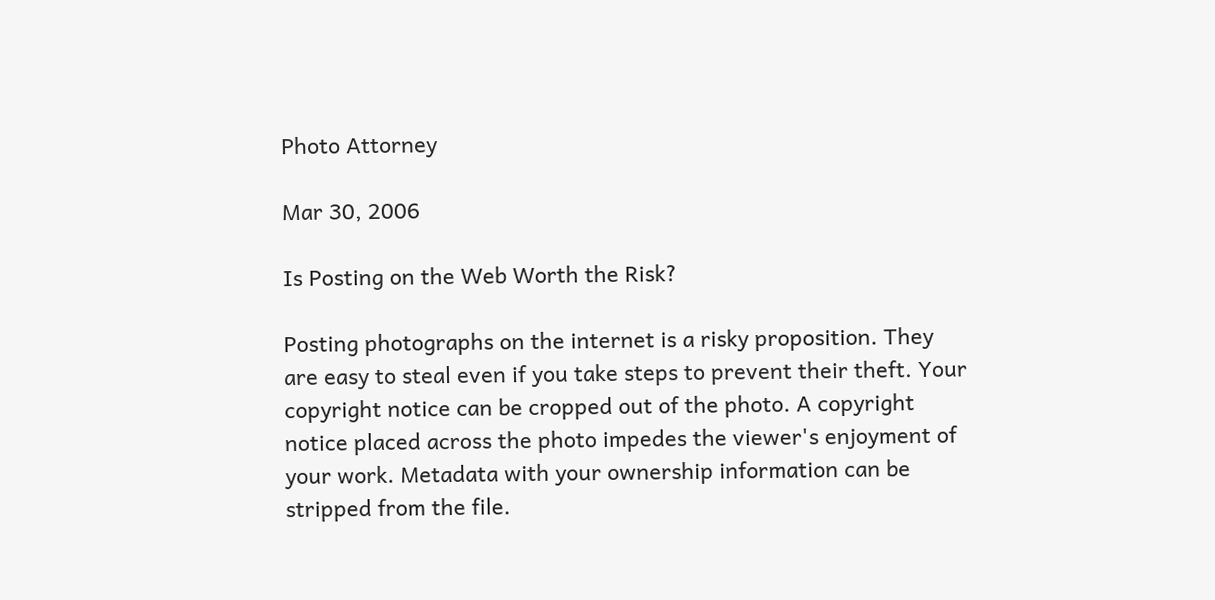Photo Attorney

Mar 30, 2006

Is Posting on the Web Worth the Risk?

Posting photographs on the internet is a risky proposition. They are easy to steal even if you take steps to prevent their theft. Your copyright notice can be cropped out of the photo. A copyright notice placed across the photo impedes the viewer's enjoyment of your work. Metadata with your ownership information can be stripped from the file.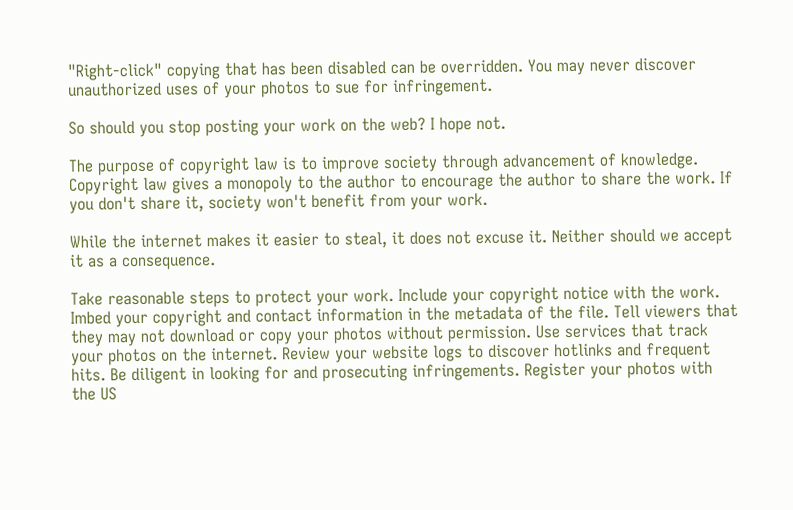"Right-click" copying that has been disabled can be overridden. You may never discover unauthorized uses of your photos to sue for infringement.

So should you stop posting your work on the web? I hope not.

The purpose of copyright law is to improve society through advancement of knowledge. Copyright law gives a monopoly to the author to encourage the author to share the work. If you don't share it, society won't benefit from your work.

While the internet makes it easier to steal, it does not excuse it. Neither should we accept it as a consequence.

Take reasonable steps to protect your work. Include your copyright notice with the work. Imbed your copyright and contact information in the metadata of the file. Tell viewers that they may not download or copy your photos without permission. Use services that track your photos on the internet. Review your website logs to discover hotlinks and frequent hits. Be diligent in looking for and prosecuting infringements. Register your photos with the US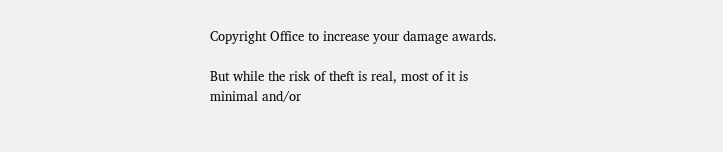Copyright Office to increase your damage awards.

But while the risk of theft is real, most of it is minimal and/or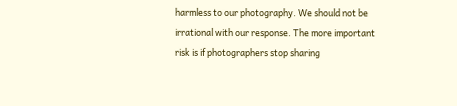harmless to our photography. We should not be irrational with our response. The more important risk is if photographers stop sharing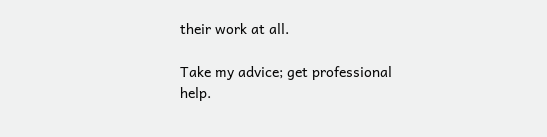their work at all.

Take my advice; get professional help.